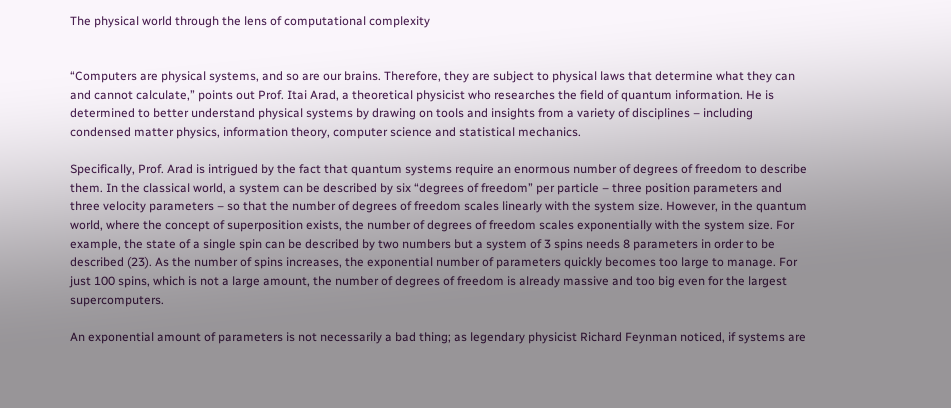The physical world through the lens of computational complexity


“Computers are physical systems, and so are our brains. Therefore, they are subject to physical laws that determine what they can and cannot calculate,” points out Prof. Itai Arad, a theoretical physicist who researches the field of quantum information. He is determined to better understand physical systems by drawing on tools and insights from a variety of disciplines – including condensed matter physics, information theory, computer science and statistical mechanics.

Specifically, Prof. Arad is intrigued by the fact that quantum systems require an enormous number of degrees of freedom to describe them. In the classical world, a system can be described by six “degrees of freedom” per particle – three position parameters and three velocity parameters – so that the number of degrees of freedom scales linearly with the system size. However, in the quantum world, where the concept of superposition exists, the number of degrees of freedom scales exponentially with the system size. For example, the state of a single spin can be described by two numbers but a system of 3 spins needs 8 parameters in order to be described (23). As the number of spins increases, the exponential number of parameters quickly becomes too large to manage. For just 100 spins, which is not a large amount, the number of degrees of freedom is already massive and too big even for the largest supercomputers.

An exponential amount of parameters is not necessarily a bad thing; as legendary physicist Richard Feynman noticed, if systems are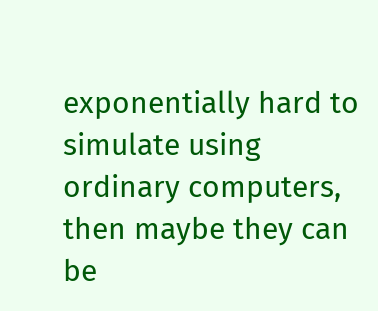exponentially hard to simulate using ordinary computers, then maybe they can be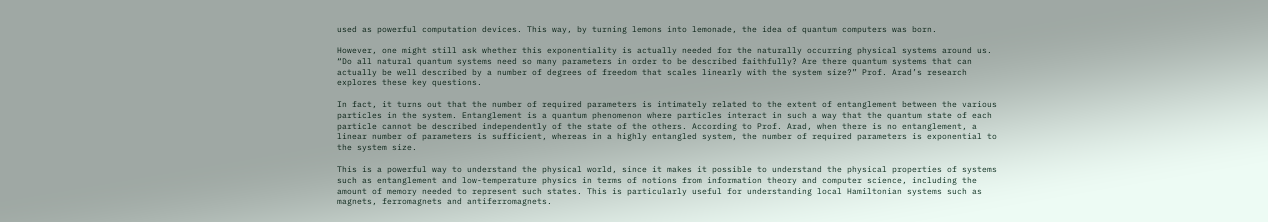used as powerful computation devices. This way, by turning lemons into lemonade, the idea of quantum computers was born.

However, one might still ask whether this exponentiality is actually needed for the naturally occurring physical systems around us. “Do all natural quantum systems need so many parameters in order to be described faithfully? Are there quantum systems that can actually be well described by a number of degrees of freedom that scales linearly with the system size?” Prof. Arad’s research explores these key questions.

In fact, it turns out that the number of required parameters is intimately related to the extent of entanglement between the various particles in the system. Entanglement is a quantum phenomenon where particles interact in such a way that the quantum state of each particle cannot be described independently of the state of the others. According to Prof. Arad, when there is no entanglement, a linear number of parameters is sufficient, whereas in a highly entangled system, the number of required parameters is exponential to the system size.

This is a powerful way to understand the physical world, since it makes it possible to understand the physical properties of systems such as entanglement and low-temperature physics in terms of notions from information theory and computer science, including the amount of memory needed to represent such states. This is particularly useful for understanding local Hamiltonian systems such as magnets, ferromagnets and antiferromagnets.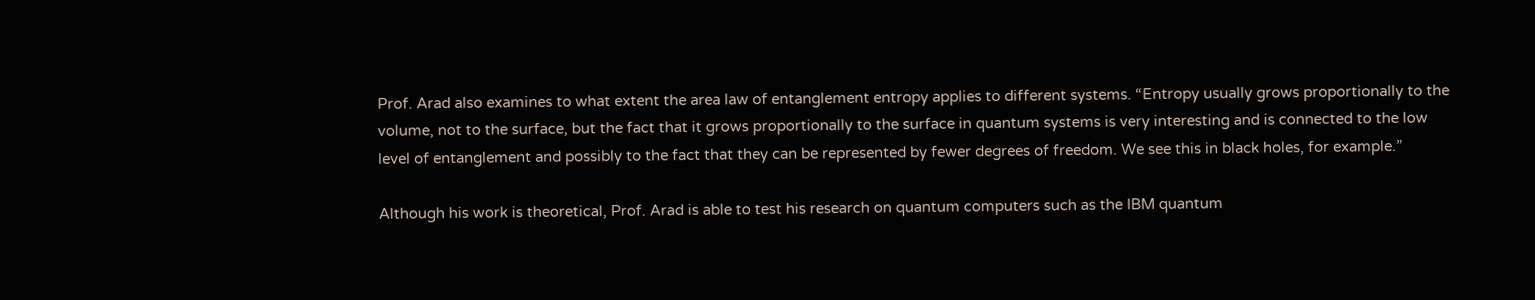Prof. Arad also examines to what extent the area law of entanglement entropy applies to different systems. “Entropy usually grows proportionally to the volume, not to the surface, but the fact that it grows proportionally to the surface in quantum systems is very interesting and is connected to the low level of entanglement and possibly to the fact that they can be represented by fewer degrees of freedom. We see this in black holes, for example.”

Although his work is theoretical, Prof. Arad is able to test his research on quantum computers such as the IBM quantum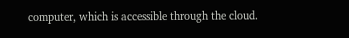computer, which is accessible through the cloud.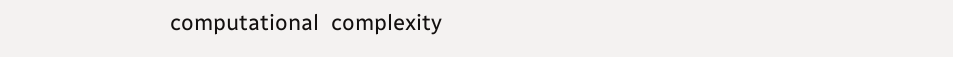computational  complexity